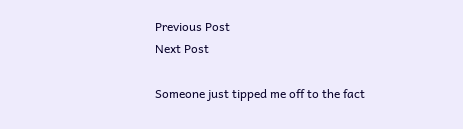Previous Post
Next Post

Someone just tipped me off to the fact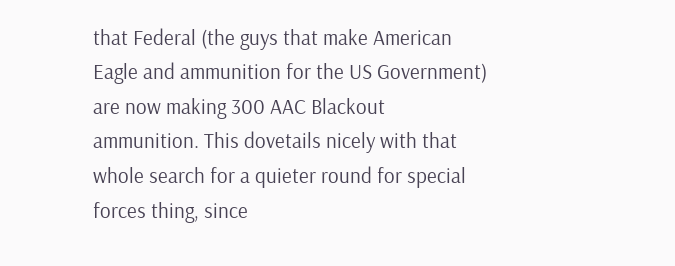that Federal (the guys that make American Eagle and ammunition for the US Government) are now making 300 AAC Blackout ammunition. This dovetails nicely with that whole search for a quieter round for special forces thing, since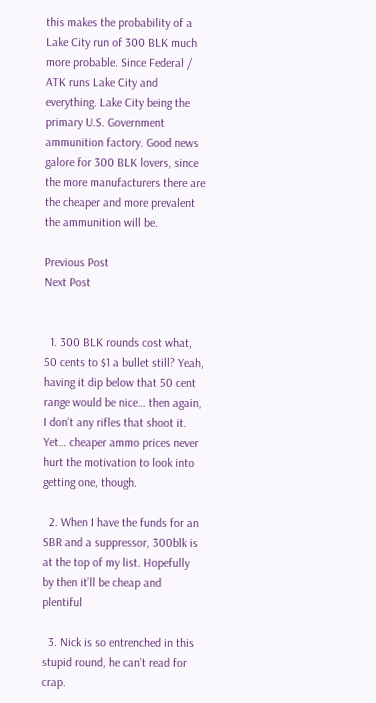this makes the probability of a Lake City run of 300 BLK much more probable. Since Federal / ATK runs Lake City and everything. Lake City being the primary U.S. Government ammunition factory. Good news galore for 300 BLK lovers, since the more manufacturers there are the cheaper and more prevalent the ammunition will be.

Previous Post
Next Post


  1. 300 BLK rounds cost what, 50 cents to $1 a bullet still? Yeah, having it dip below that 50 cent range would be nice… then again, I don’t any rifles that shoot it. Yet… cheaper ammo prices never hurt the motivation to look into getting one, though.

  2. When I have the funds for an SBR and a suppressor, 300blk is at the top of my list. Hopefully by then it’ll be cheap and plentiful

  3. Nick is so entrenched in this stupid round, he can’t read for crap.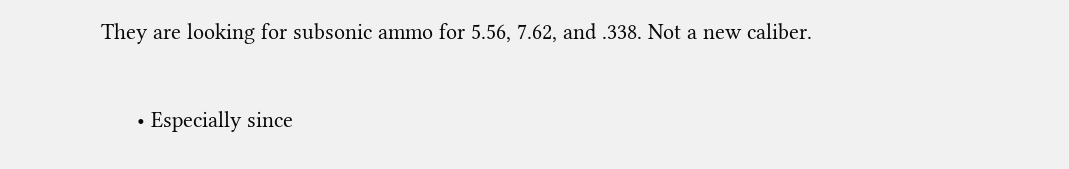They are looking for subsonic ammo for 5.56, 7.62, and .338. Not a new caliber.

      • Especially since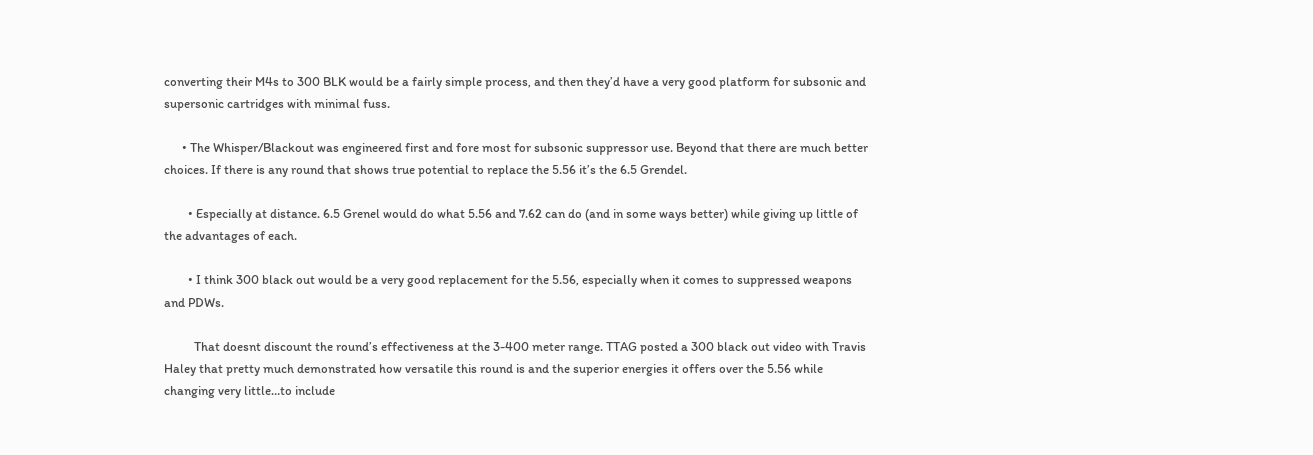converting their M4s to 300 BLK would be a fairly simple process, and then they’d have a very good platform for subsonic and supersonic cartridges with minimal fuss.

      • The Whisper/Blackout was engineered first and fore most for subsonic suppressor use. Beyond that there are much better choices. If there is any round that shows true potential to replace the 5.56 it’s the 6.5 Grendel.

        • Especially at distance. 6.5 Grenel would do what 5.56 and 7.62 can do (and in some ways better) while giving up little of the advantages of each.

        • I think 300 black out would be a very good replacement for the 5.56, especially when it comes to suppressed weapons and PDWs.

          That doesnt discount the round’s effectiveness at the 3-400 meter range. TTAG posted a 300 black out video with Travis Haley that pretty much demonstrated how versatile this round is and the superior energies it offers over the 5.56 while changing very little…to include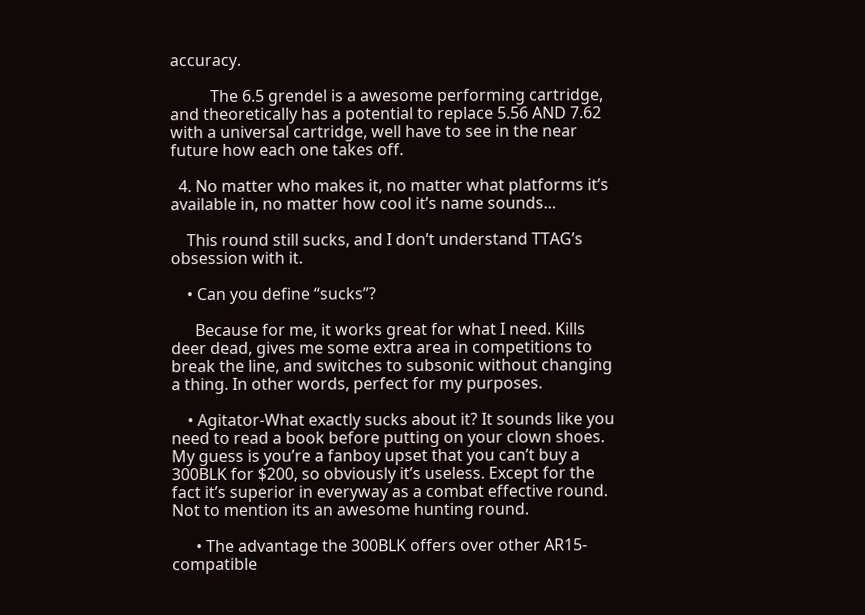accuracy.

          The 6.5 grendel is a awesome performing cartridge, and theoretically has a potential to replace 5.56 AND 7.62 with a universal cartridge, well have to see in the near future how each one takes off.

  4. No matter who makes it, no matter what platforms it’s available in, no matter how cool it’s name sounds…

    This round still sucks, and I don’t understand TTAG’s obsession with it.

    • Can you define “sucks”?

      Because for me, it works great for what I need. Kills deer dead, gives me some extra area in competitions to break the line, and switches to subsonic without changing a thing. In other words, perfect for my purposes.

    • Agitator-What exactly sucks about it? It sounds like you need to read a book before putting on your clown shoes. My guess is you’re a fanboy upset that you can’t buy a 300BLK for $200, so obviously it’s useless. Except for the fact it’s superior in everyway as a combat effective round. Not to mention its an awesome hunting round.

      • The advantage the 300BLK offers over other AR15-compatible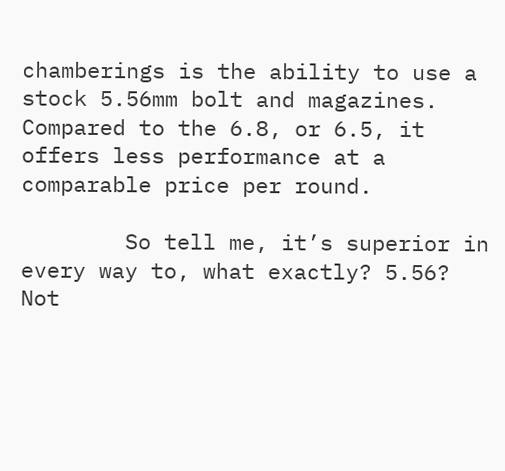chamberings is the ability to use a stock 5.56mm bolt and magazines. Compared to the 6.8, or 6.5, it offers less performance at a comparable price per round.

        So tell me, it’s superior in every way to, what exactly? 5.56? Not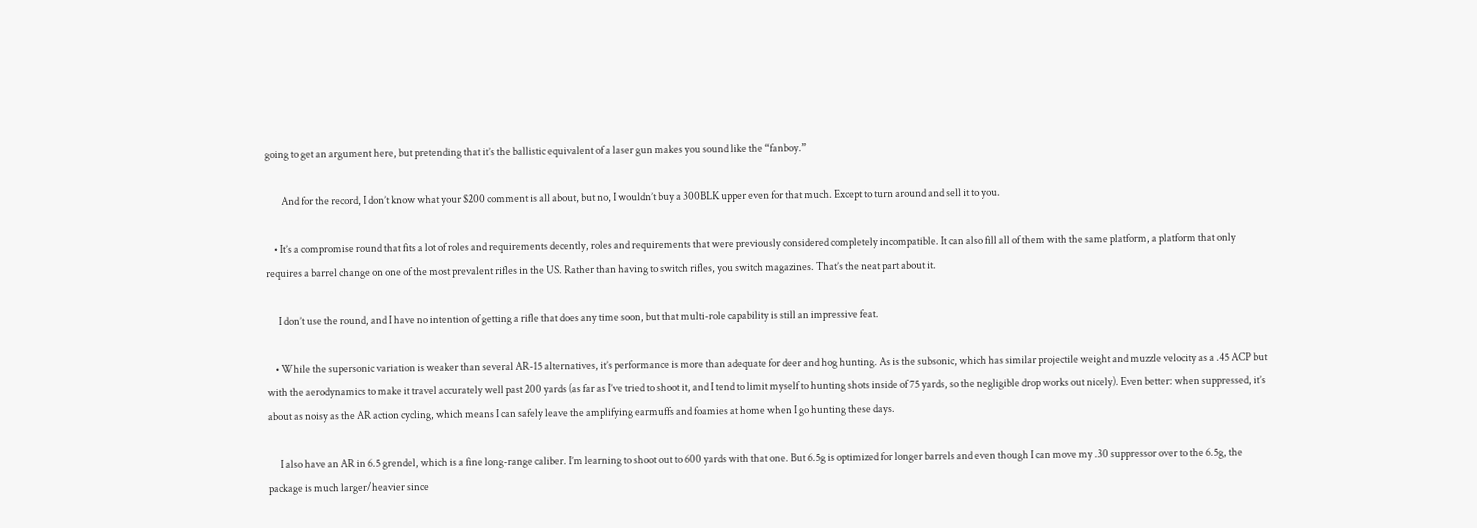going to get an argument here, but pretending that it’s the ballistic equivalent of a laser gun makes you sound like the “fanboy.”

        And for the record, I don’t know what your $200 comment is all about, but no, I wouldn’t buy a 300BLK upper even for that much. Except to turn around and sell it to you.

    • It’s a compromise round that fits a lot of roles and requirements decently, roles and requirements that were previously considered completely incompatible. It can also fill all of them with the same platform, a platform that only requires a barrel change on one of the most prevalent rifles in the US. Rather than having to switch rifles, you switch magazines. That’s the neat part about it.

      I don’t use the round, and I have no intention of getting a rifle that does any time soon, but that multi-role capability is still an impressive feat.

    • While the supersonic variation is weaker than several AR-15 alternatives, it’s performance is more than adequate for deer and hog hunting. As is the subsonic, which has similar projectile weight and muzzle velocity as a .45 ACP but with the aerodynamics to make it travel accurately well past 200 yards (as far as I’ve tried to shoot it, and I tend to limit myself to hunting shots inside of 75 yards, so the negligible drop works out nicely). Even better: when suppressed, it’s about as noisy as the AR action cycling, which means I can safely leave the amplifying earmuffs and foamies at home when I go hunting these days.

      I also have an AR in 6.5 grendel, which is a fine long-range caliber. I’m learning to shoot out to 600 yards with that one. But 6.5g is optimized for longer barrels and even though I can move my .30 suppressor over to the 6.5g, the package is much larger/heavier since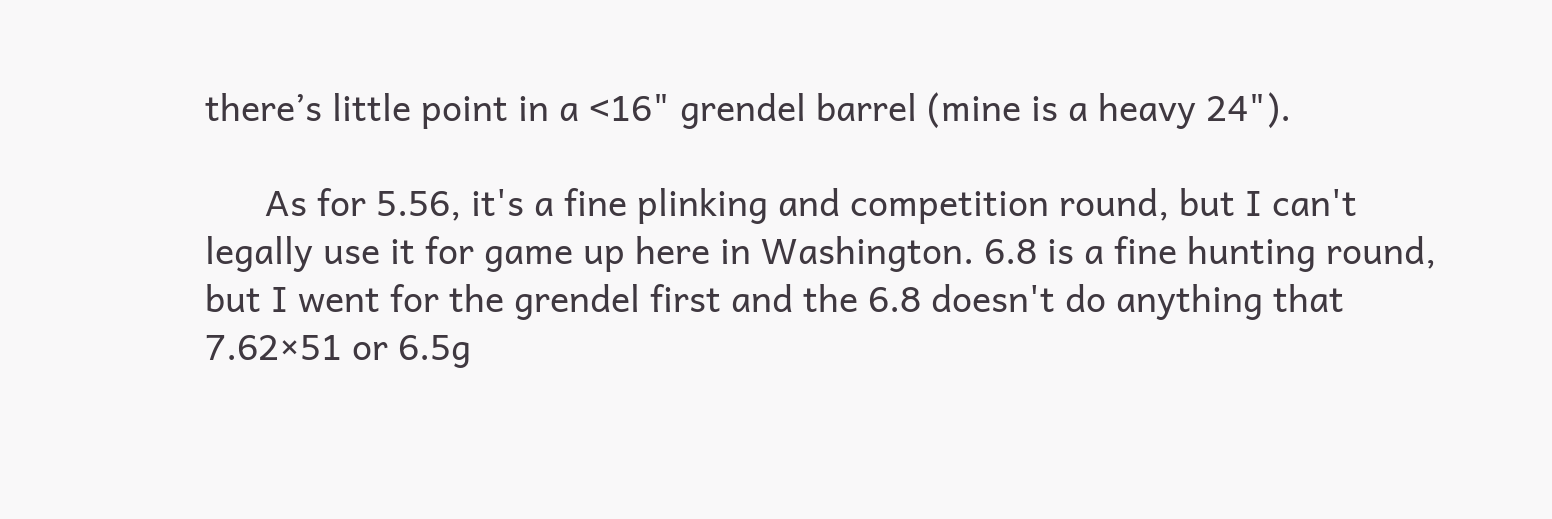there’s little point in a <16" grendel barrel (mine is a heavy 24").

      As for 5.56, it's a fine plinking and competition round, but I can't legally use it for game up here in Washington. 6.8 is a fine hunting round, but I went for the grendel first and the 6.8 doesn't do anything that 7.62×51 or 6.5g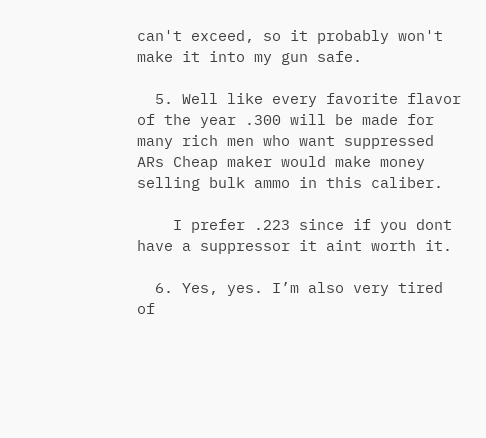can't exceed, so it probably won't make it into my gun safe.

  5. Well like every favorite flavor of the year .300 will be made for many rich men who want suppressed ARs Cheap maker would make money selling bulk ammo in this caliber.

    I prefer .223 since if you dont have a suppressor it aint worth it.

  6. Yes, yes. I’m also very tired of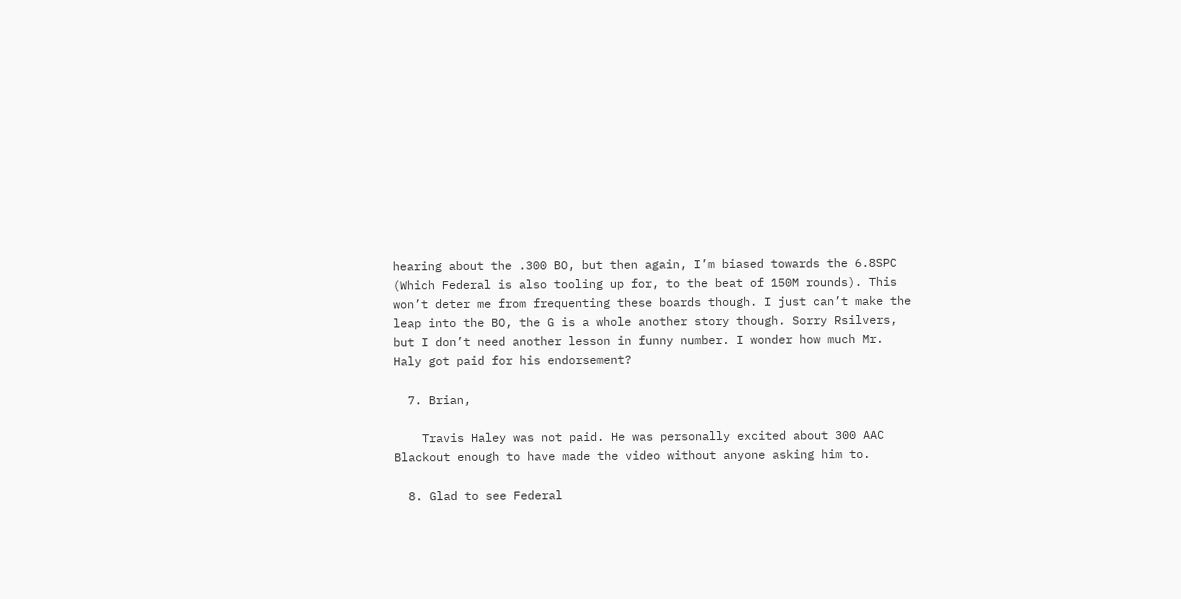hearing about the .300 BO, but then again, I’m biased towards the 6.8SPC (Which Federal is also tooling up for, to the beat of 150M rounds). This won’t deter me from frequenting these boards though. I just can’t make the leap into the BO, the G is a whole another story though. Sorry Rsilvers, but I don’t need another lesson in funny number. I wonder how much Mr. Haly got paid for his endorsement?

  7. Brian,

    Travis Haley was not paid. He was personally excited about 300 AAC Blackout enough to have made the video without anyone asking him to.

  8. Glad to see Federal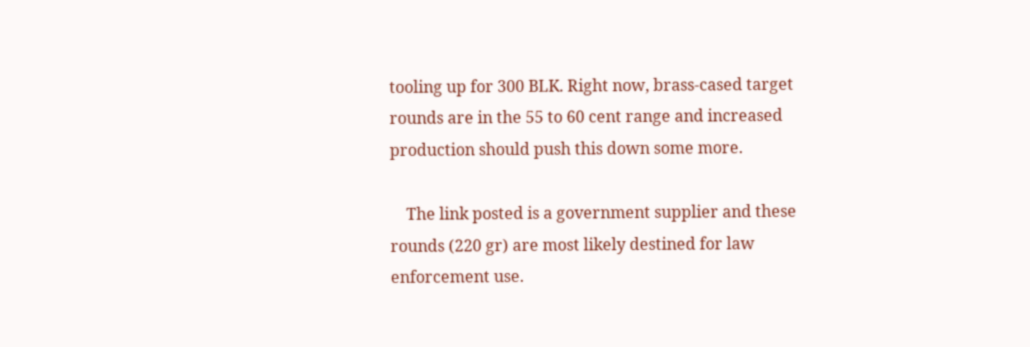tooling up for 300 BLK. Right now, brass-cased target rounds are in the 55 to 60 cent range and increased production should push this down some more.

    The link posted is a government supplier and these rounds (220 gr) are most likely destined for law enforcement use.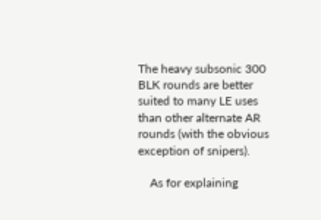The heavy subsonic 300 BLK rounds are better suited to many LE uses than other alternate AR rounds (with the obvious exception of snipers).

    As for explaining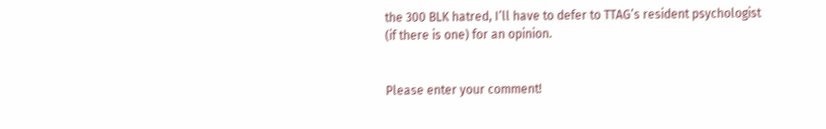the 300 BLK hatred, I’ll have to defer to TTAG’s resident psychologist (if there is one) for an opinion.


Please enter your comment!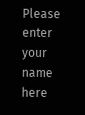Please enter your name here